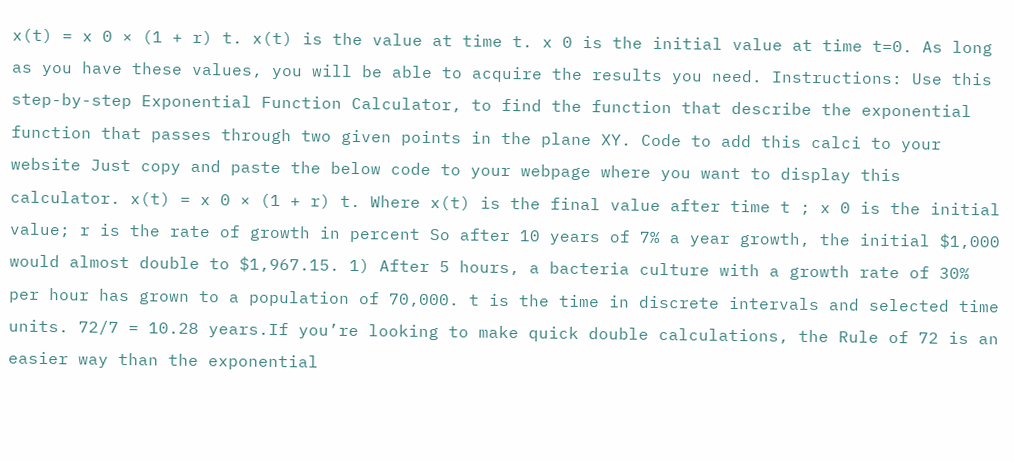x(t) = x 0 × (1 + r) t. x(t) is the value at time t. x 0 is the initial value at time t=0. As long as you have these values, you will be able to acquire the results you need. Instructions: Use this step-by-step Exponential Function Calculator, to find the function that describe the exponential function that passes through two given points in the plane XY. Code to add this calci to your website Just copy and paste the below code to your webpage where you want to display this calculator. x(t) = x 0 × (1 + r) t. Where x(t) is the final value after time t ; x 0 is the initial value; r is the rate of growth in percent So after 10 years of 7% a year growth, the initial $1,000 would almost double to $1,967.15. 1) After 5 hours, a bacteria culture with a growth rate of 30% per hour has grown to a population of 70,000. t is the time in discrete intervals and selected time units. 72/7 = 10.28 years.If you’re looking to make quick double calculations, the Rule of 72 is an easier way than the exponential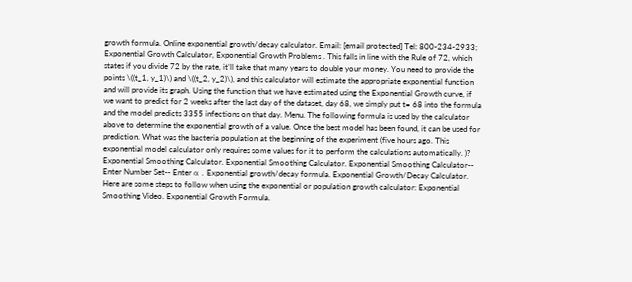growth formula. Online exponential growth/decay calculator. Email: [email protected] Tel: 800-234-2933; Exponential Growth Calculator, Exponential Growth Problems . This falls in line with the Rule of 72, which states if you divide 72 by the rate, it’ll take that many years to double your money. You need to provide the points \((t_1, y_1)\) and \((t_2, y_2)\), and this calculator will estimate the appropriate exponential function and will provide its graph. Using the function that we have estimated using the Exponential Growth curve, if we want to predict for 2 weeks after the last day of the dataset, day 68, we simply put t= 68 into the formula and the model predicts 3355 infections on that day. Menu. The following formula is used by the calculator above to determine the exponential growth of a value. Once the best model has been found, it can be used for prediction. What was the bacteria population at the beginning of the experiment (five hours ago. This exponential model calculator only requires some values for it to perform the calculations automatically. )? Exponential Smoothing Calculator. Exponential Smoothing Calculator. Exponential Smoothing Calculator-- Enter Number Set-- Enter α . Exponential growth/decay formula. Exponential Growth/Decay Calculator. Here are some steps to follow when using the exponential or population growth calculator: Exponential Smoothing Video. Exponential Growth Formula.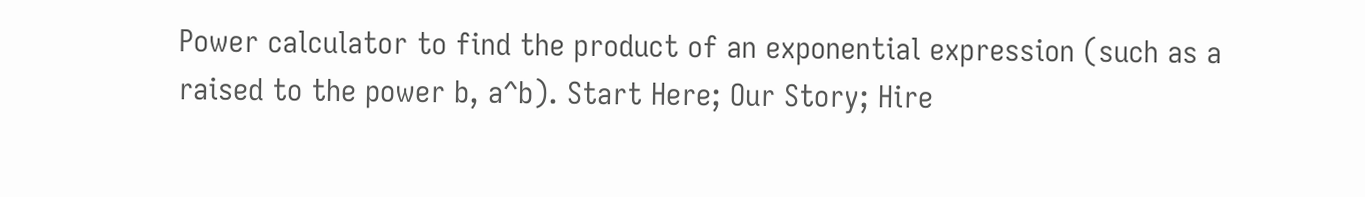Power calculator to find the product of an exponential expression (such as a raised to the power b, a^b). Start Here; Our Story; Hire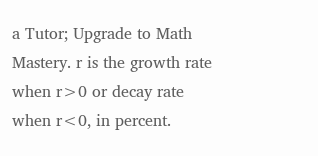a Tutor; Upgrade to Math Mastery. r is the growth rate when r>0 or decay rate when r<0, in percent.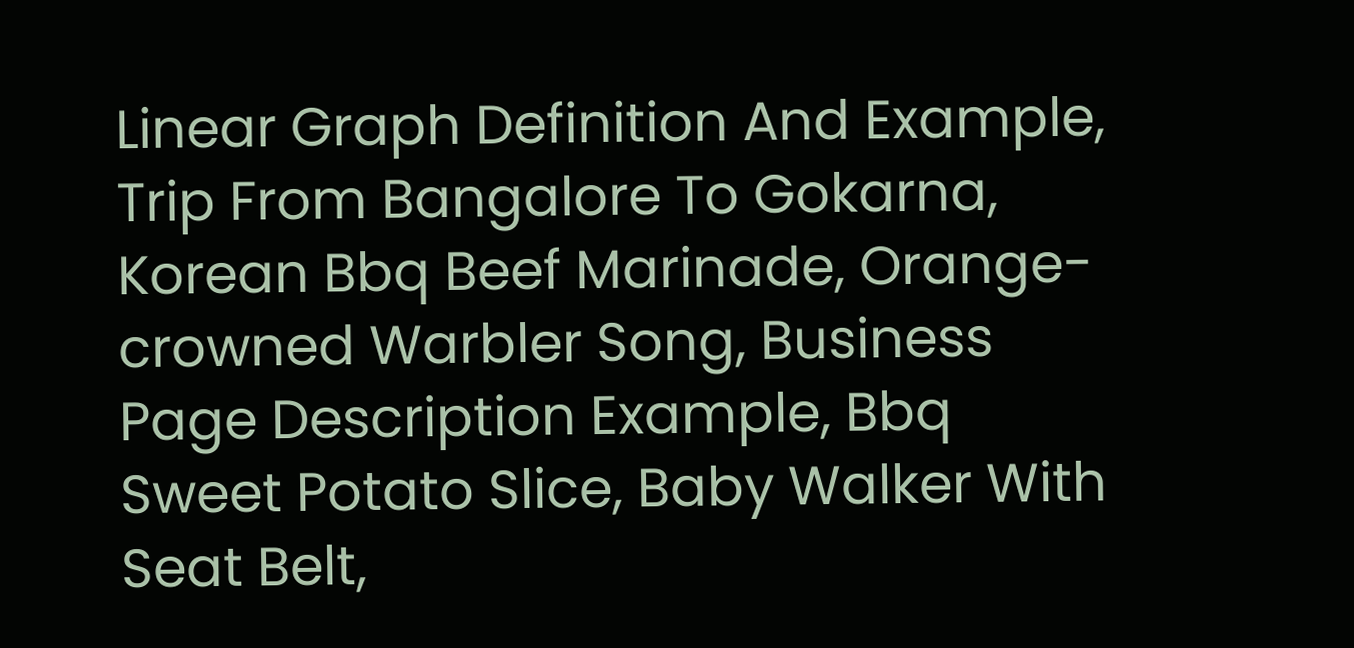Linear Graph Definition And Example, Trip From Bangalore To Gokarna, Korean Bbq Beef Marinade, Orange-crowned Warbler Song, Business Page Description Example, Bbq Sweet Potato Slice, Baby Walker With Seat Belt,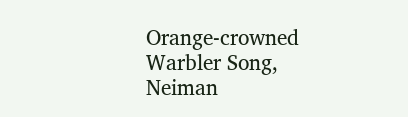Orange-crowned Warbler Song, Neiman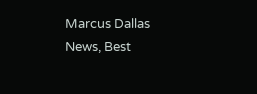Marcus Dallas News, Best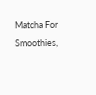Matcha For Smoothies,